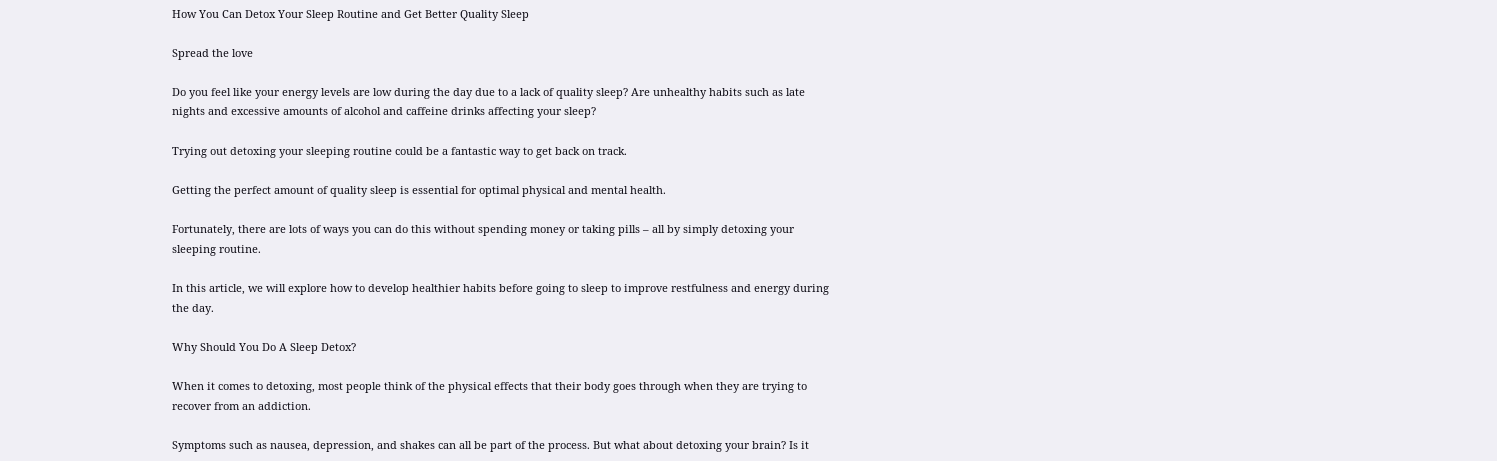How You Can Detox Your Sleep Routine and Get Better Quality Sleep

Spread the love

Do you feel like your energy levels are low during the day due to a lack of quality sleep? Are unhealthy habits such as late nights and excessive amounts of alcohol and caffeine drinks affecting your sleep?

Trying out detoxing your sleeping routine could be a fantastic way to get back on track.

Getting the perfect amount of quality sleep is essential for optimal physical and mental health.

Fortunately, there are lots of ways you can do this without spending money or taking pills – all by simply detoxing your sleeping routine.

In this article, we will explore how to develop healthier habits before going to sleep to improve restfulness and energy during the day.

Why Should You Do A Sleep Detox?

When it comes to detoxing, most people think of the physical effects that their body goes through when they are trying to recover from an addiction.

Symptoms such as nausea, depression, and shakes can all be part of the process. But what about detoxing your brain? Is it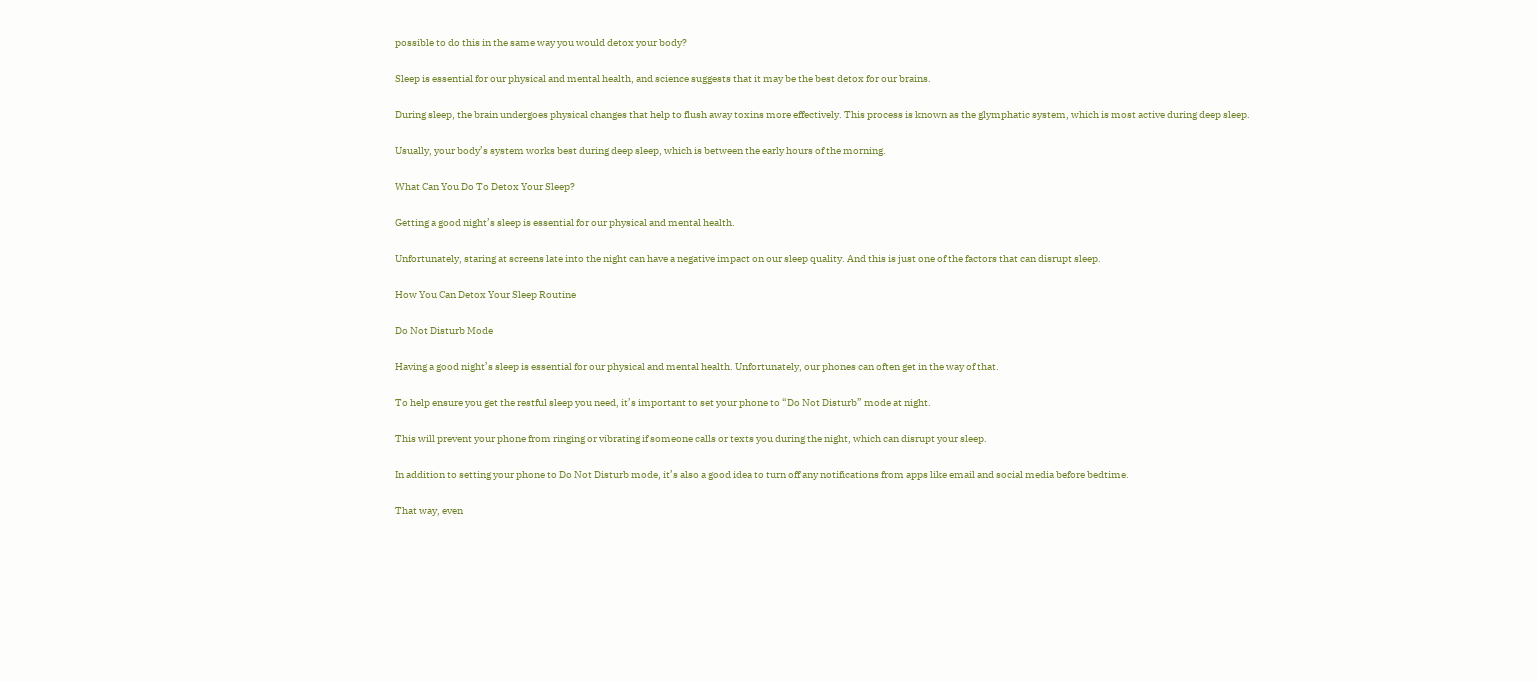possible to do this in the same way you would detox your body?

Sleep is essential for our physical and mental health, and science suggests that it may be the best detox for our brains.

During sleep, the brain undergoes physical changes that help to flush away toxins more effectively. This process is known as the glymphatic system, which is most active during deep sleep.

Usually, your body’s system works best during deep sleep, which is between the early hours of the morning.

What Can You Do To Detox Your Sleep?

Getting a good night’s sleep is essential for our physical and mental health.

Unfortunately, staring at screens late into the night can have a negative impact on our sleep quality. And this is just one of the factors that can disrupt sleep.

How You Can Detox Your Sleep Routine

Do Not Disturb Mode

Having a good night’s sleep is essential for our physical and mental health. Unfortunately, our phones can often get in the way of that.

To help ensure you get the restful sleep you need, it’s important to set your phone to “Do Not Disturb” mode at night.

This will prevent your phone from ringing or vibrating if someone calls or texts you during the night, which can disrupt your sleep.

In addition to setting your phone to Do Not Disturb mode, it’s also a good idea to turn off any notifications from apps like email and social media before bedtime.

That way, even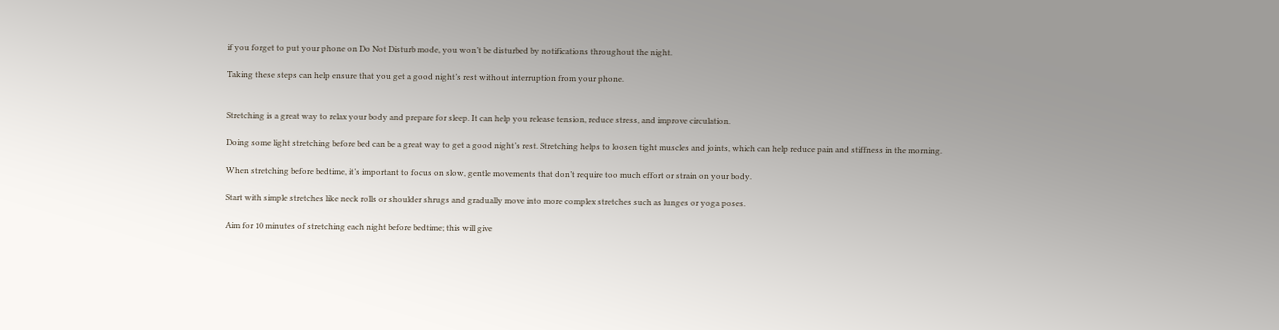if you forget to put your phone on Do Not Disturb mode, you won’t be disturbed by notifications throughout the night.

Taking these steps can help ensure that you get a good night’s rest without interruption from your phone.


Stretching is a great way to relax your body and prepare for sleep. It can help you release tension, reduce stress, and improve circulation.

Doing some light stretching before bed can be a great way to get a good night’s rest. Stretching helps to loosen tight muscles and joints, which can help reduce pain and stiffness in the morning.

When stretching before bedtime, it’s important to focus on slow, gentle movements that don’t require too much effort or strain on your body.

Start with simple stretches like neck rolls or shoulder shrugs and gradually move into more complex stretches such as lunges or yoga poses.

Aim for 10 minutes of stretching each night before bedtime; this will give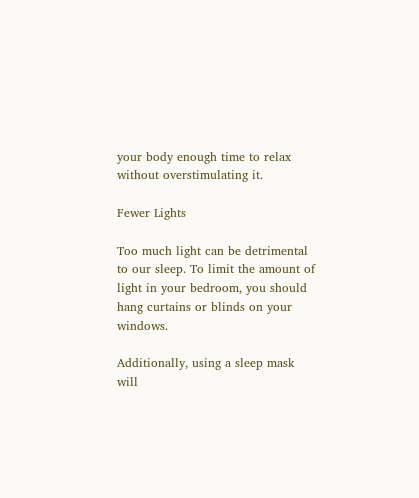your body enough time to relax without overstimulating it.

Fewer Lights

Too much light can be detrimental to our sleep. To limit the amount of light in your bedroom, you should hang curtains or blinds on your windows.

Additionally, using a sleep mask will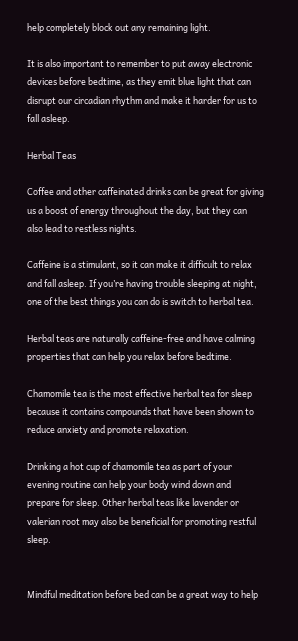help completely block out any remaining light.

It is also important to remember to put away electronic devices before bedtime, as they emit blue light that can disrupt our circadian rhythm and make it harder for us to fall asleep.

Herbal Teas

Coffee and other caffeinated drinks can be great for giving us a boost of energy throughout the day, but they can also lead to restless nights.

Caffeine is a stimulant, so it can make it difficult to relax and fall asleep. If you’re having trouble sleeping at night, one of the best things you can do is switch to herbal tea.

Herbal teas are naturally caffeine-free and have calming properties that can help you relax before bedtime.

Chamomile tea is the most effective herbal tea for sleep because it contains compounds that have been shown to reduce anxiety and promote relaxation.

Drinking a hot cup of chamomile tea as part of your evening routine can help your body wind down and prepare for sleep. Other herbal teas like lavender or valerian root may also be beneficial for promoting restful sleep.


Mindful meditation before bed can be a great way to help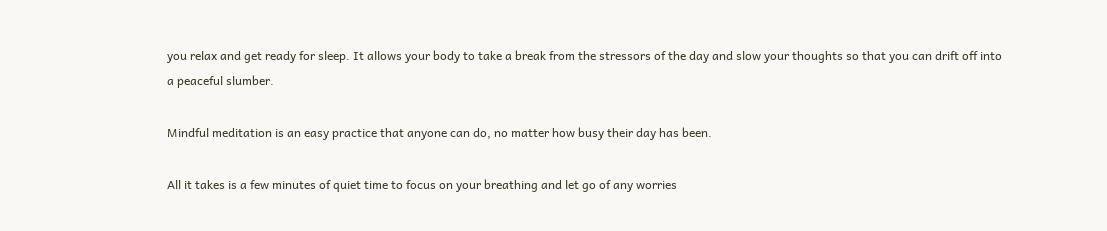you relax and get ready for sleep. It allows your body to take a break from the stressors of the day and slow your thoughts so that you can drift off into a peaceful slumber.

Mindful meditation is an easy practice that anyone can do, no matter how busy their day has been.

All it takes is a few minutes of quiet time to focus on your breathing and let go of any worries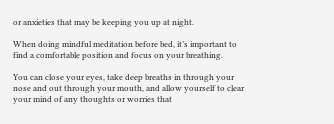or anxieties that may be keeping you up at night.

When doing mindful meditation before bed, it’s important to find a comfortable position and focus on your breathing.

You can close your eyes, take deep breaths in through your nose and out through your mouth, and allow yourself to clear your mind of any thoughts or worries that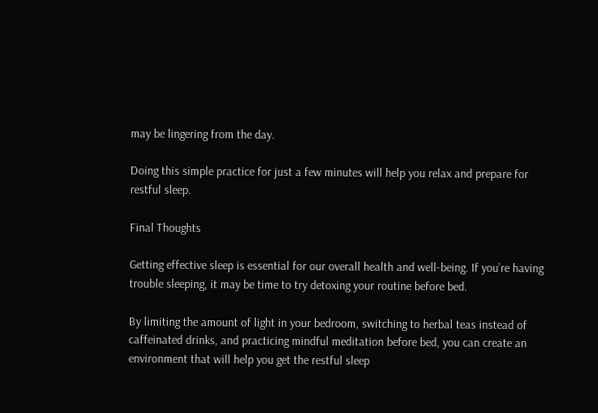may be lingering from the day.

Doing this simple practice for just a few minutes will help you relax and prepare for restful sleep.

Final Thoughts

Getting effective sleep is essential for our overall health and well-being. If you’re having trouble sleeping, it may be time to try detoxing your routine before bed.

By limiting the amount of light in your bedroom, switching to herbal teas instead of caffeinated drinks, and practicing mindful meditation before bed, you can create an environment that will help you get the restful sleep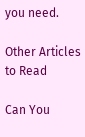you need.

Other Articles to Read

Can You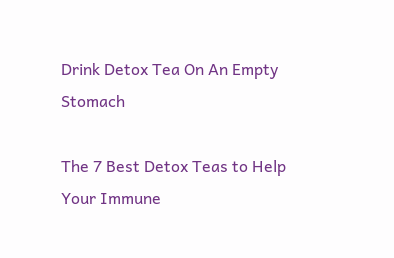Drink Detox Tea On An Empty Stomach

The 7 Best Detox Teas to Help Your Immune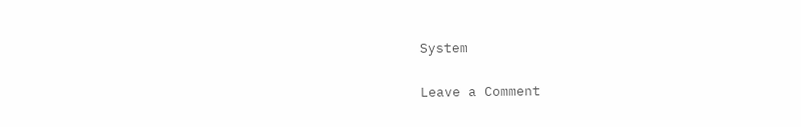System

Leave a Comment